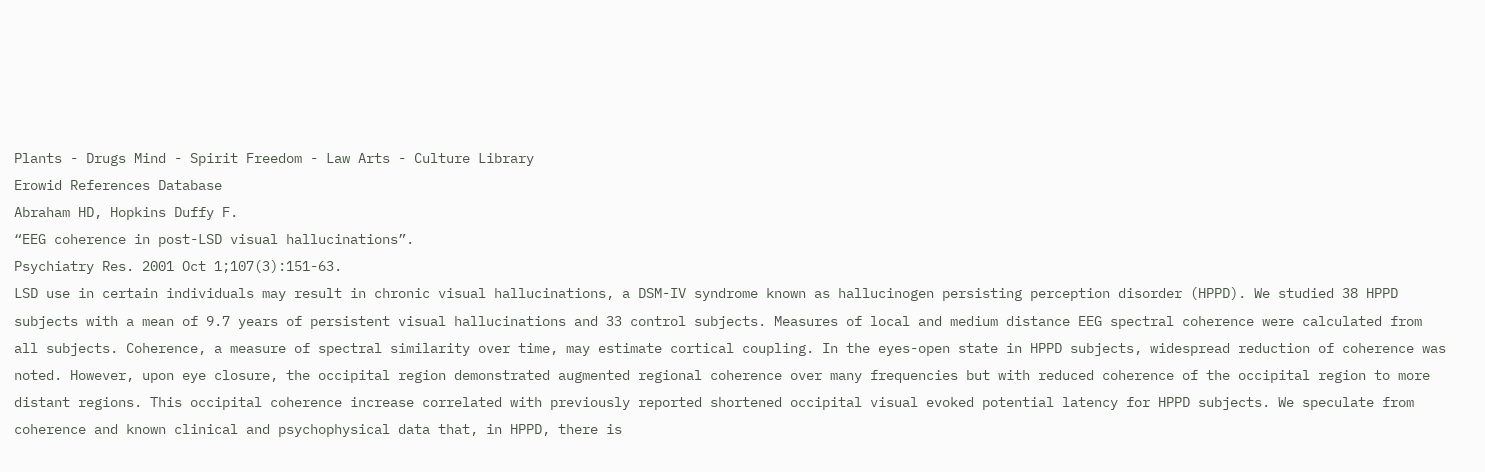Plants - Drugs Mind - Spirit Freedom - Law Arts - Culture Library
Erowid References Database
Abraham HD, Hopkins Duffy F.
“EEG coherence in post-LSD visual hallucinations”.
Psychiatry Res. 2001 Oct 1;107(3):151-63.
LSD use in certain individuals may result in chronic visual hallucinations, a DSM-IV syndrome known as hallucinogen persisting perception disorder (HPPD). We studied 38 HPPD subjects with a mean of 9.7 years of persistent visual hallucinations and 33 control subjects. Measures of local and medium distance EEG spectral coherence were calculated from all subjects. Coherence, a measure of spectral similarity over time, may estimate cortical coupling. In the eyes-open state in HPPD subjects, widespread reduction of coherence was noted. However, upon eye closure, the occipital region demonstrated augmented regional coherence over many frequencies but with reduced coherence of the occipital region to more distant regions. This occipital coherence increase correlated with previously reported shortened occipital visual evoked potential latency for HPPD subjects. We speculate from coherence and known clinical and psychophysical data that, in HPPD, there is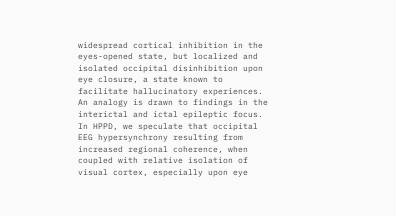widespread cortical inhibition in the eyes-opened state, but localized and isolated occipital disinhibition upon eye closure, a state known to facilitate hallucinatory experiences. An analogy is drawn to findings in the interictal and ictal epileptic focus. In HPPD, we speculate that occipital EEG hypersynchrony resulting from increased regional coherence, when coupled with relative isolation of visual cortex, especially upon eye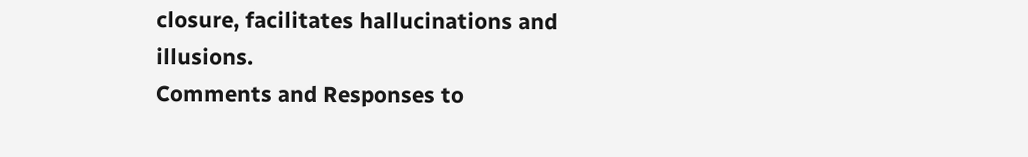closure, facilitates hallucinations and illusions.
Comments and Responses to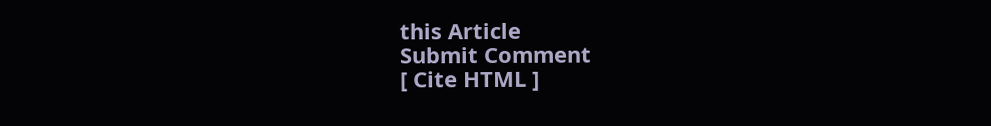this Article
Submit Comment
[ Cite HTML ]